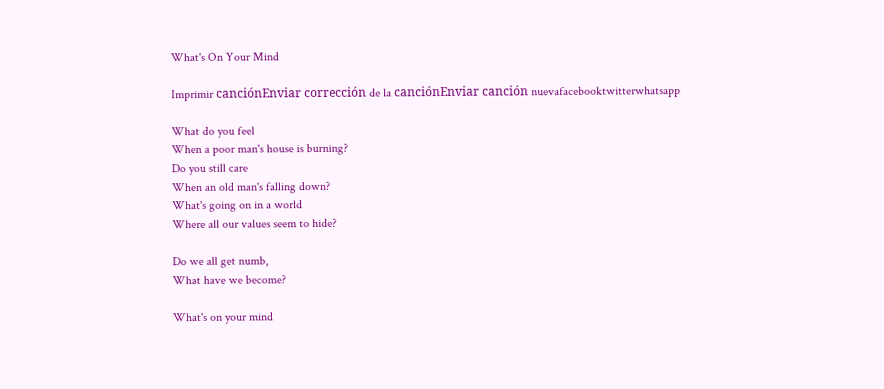What's On Your Mind

Imprimir canciónEnviar corrección de la canciónEnviar canción nuevafacebooktwitterwhatsapp

What do you feel
When a poor man's house is burning?
Do you still care
When an old man's falling down?
What's going on in a world
Where all our values seem to hide?

Do we all get numb,
What have we become?

What's on your mind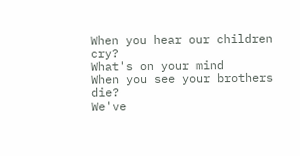When you hear our children cry?
What's on your mind
When you see your brothers die?
We've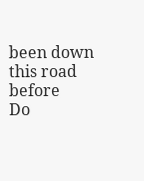been down this road before
Do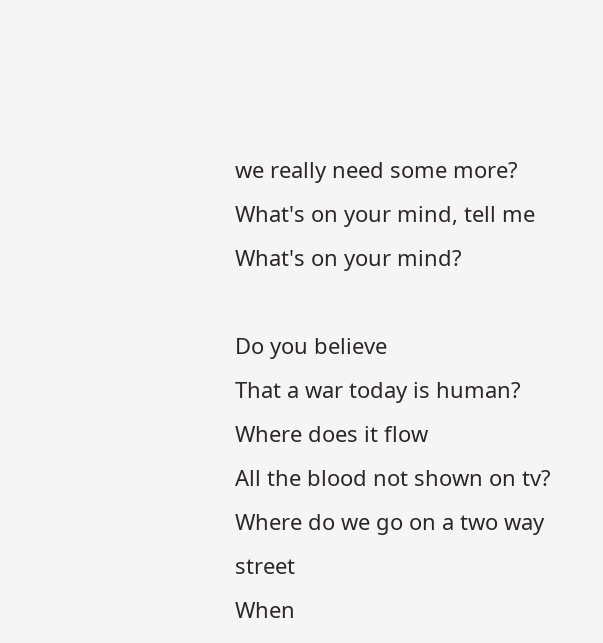we really need some more?
What's on your mind, tell me
What's on your mind?

Do you believe
That a war today is human?
Where does it flow
All the blood not shown on tv?
Where do we go on a two way street
When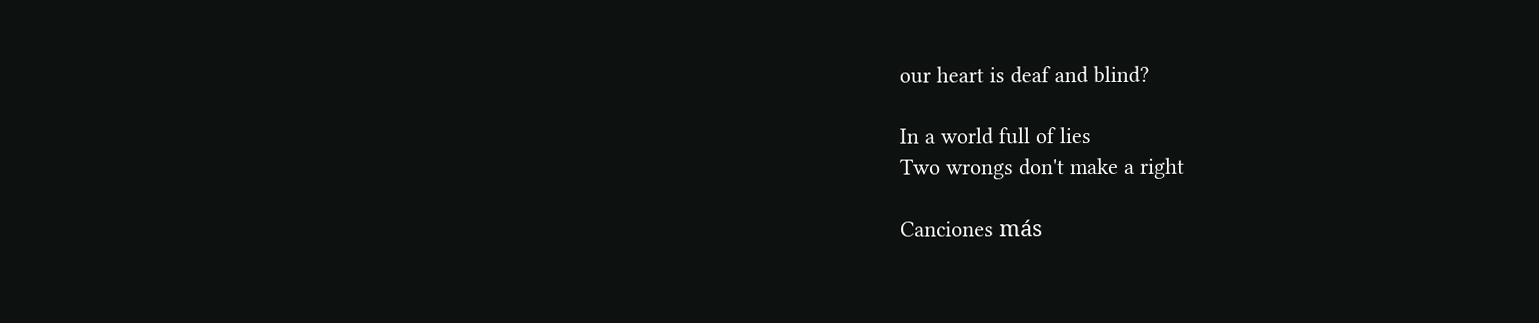our heart is deaf and blind?

In a world full of lies
Two wrongs don't make a right

Canciones más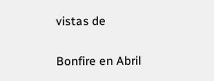vistas de

Bonfire en Abril